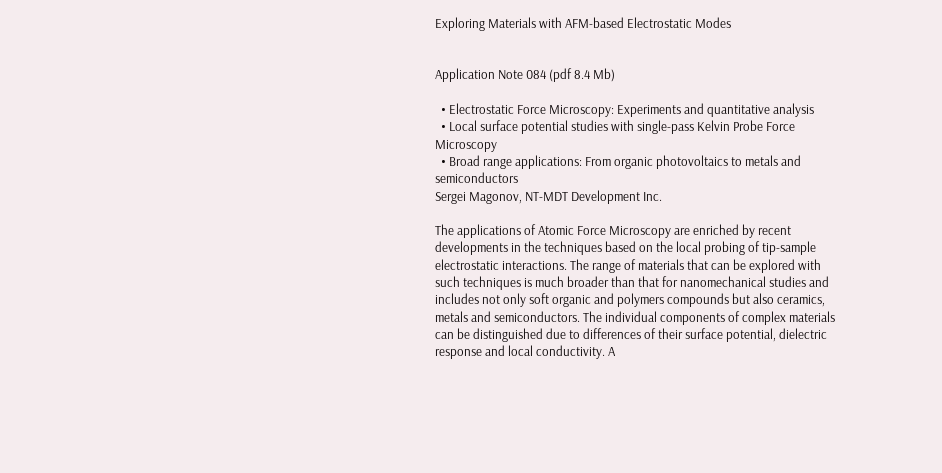Exploring Materials with AFM-based Electrostatic Modes


Application Note 084 (pdf 8.4 Mb)

  • Electrostatic Force Microscopy: Experiments and quantitative analysis
  • Local surface potential studies with single-pass Kelvin Probe Force Microscopy
  • Broad range applications: From organic photovoltaics to metals and semiconductors
Sergei Magonov, NT-MDT Development Inc.

The applications of Atomic Force Microscopy are enriched by recent developments in the techniques based on the local probing of tip-sample electrostatic interactions. The range of materials that can be explored with such techniques is much broader than that for nanomechanical studies and includes not only soft organic and polymers compounds but also ceramics, metals and semiconductors. The individual components of complex materials can be distinguished due to differences of their surface potential, dielectric response and local conductivity. A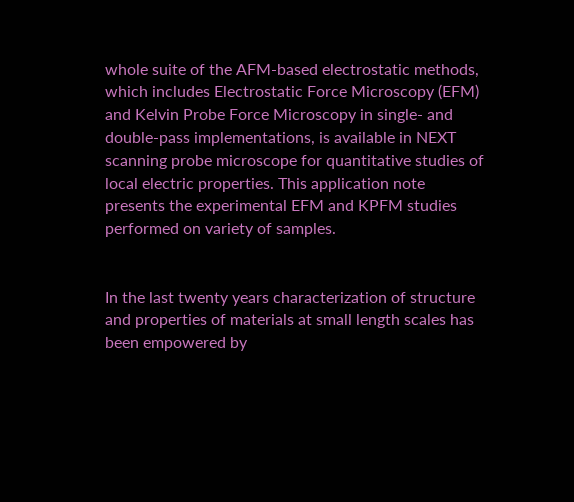whole suite of the AFM-based electrostatic methods, which includes Electrostatic Force Microscopy (EFM) and Kelvin Probe Force Microscopy in single- and double-pass implementations, is available in NEXT scanning probe microscope for quantitative studies of local electric properties. This application note presents the experimental EFM and KPFM studies performed on variety of samples.


In the last twenty years characterization of structure and properties of materials at small length scales has been empowered by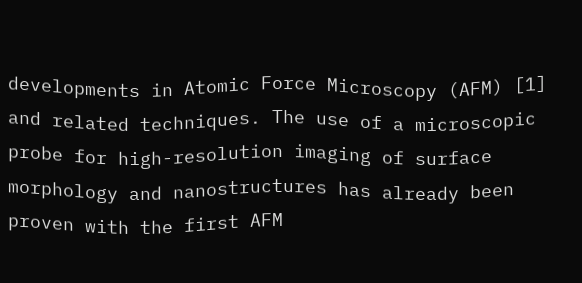developments in Atomic Force Microscopy (AFM) [1] and related techniques. The use of a microscopic probe for high-resolution imaging of surface morphology and nanostructures has already been proven with the first AFM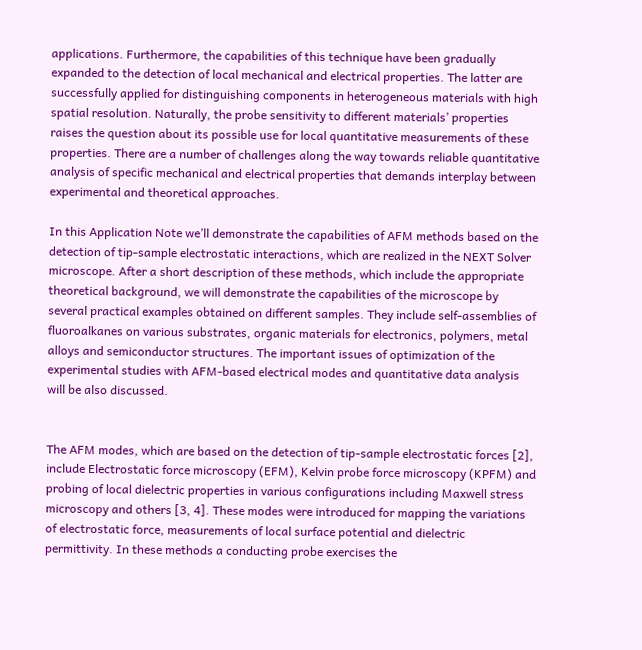applications. Furthermore, the capabilities of this technique have been gradually expanded to the detection of local mechanical and electrical properties. The latter are successfully applied for distinguishing components in heterogeneous materials with high spatial resolution. Naturally, the probe sensitivity to different materials’ properties raises the question about its possible use for local quantitative measurements of these properties. There are a number of challenges along the way towards reliable quantitative analysis of specific mechanical and electrical properties that demands interplay between experimental and theoretical approaches.

In this Application Note we’ll demonstrate the capabilities of AFM methods based on the detection of tip-sample electrostatic interactions, which are realized in the NEXT Solver microscope. After a short description of these methods, which include the appropriate theoretical background, we will demonstrate the capabilities of the microscope by several practical examples obtained on different samples. They include self-assemblies of fluoroalkanes on various substrates, organic materials for electronics, polymers, metal alloys and semiconductor structures. The important issues of optimization of the experimental studies with AFM-based electrical modes and quantitative data analysis will be also discussed.


The AFM modes, which are based on the detection of tip-sample electrostatic forces [2], include Electrostatic force microscopy (EFM), Kelvin probe force microscopy (KPFM) and probing of local dielectric properties in various configurations including Maxwell stress microscopy and others [3, 4]. These modes were introduced for mapping the variations of electrostatic force, measurements of local surface potential and dielectric permittivity. In these methods a conducting probe exercises the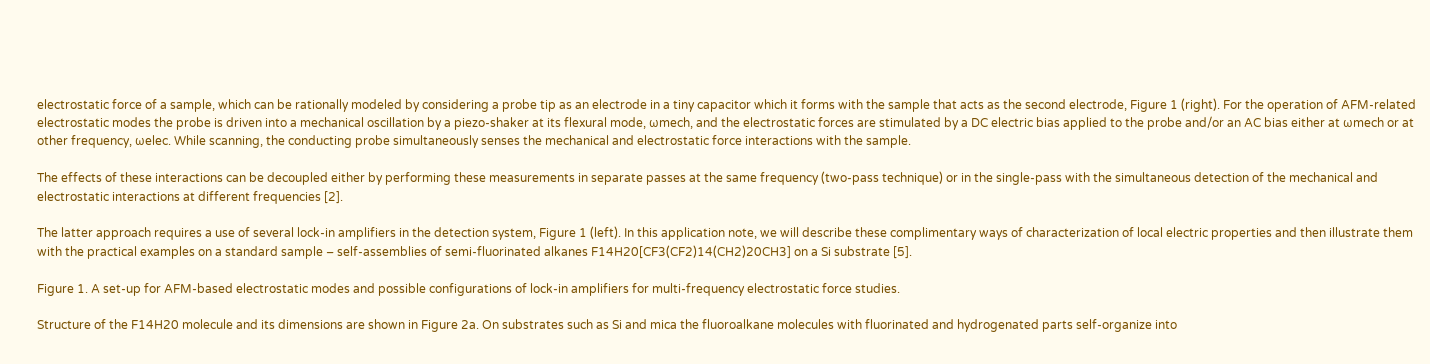electrostatic force of a sample, which can be rationally modeled by considering a probe tip as an electrode in a tiny capacitor which it forms with the sample that acts as the second electrode, Figure 1 (right). For the operation of AFM-related electrostatic modes the probe is driven into a mechanical oscillation by a piezo-shaker at its flexural mode, ωmech, and the electrostatic forces are stimulated by a DC electric bias applied to the probe and/or an AC bias either at ωmech or at other frequency, ωelec. While scanning, the conducting probe simultaneously senses the mechanical and electrostatic force interactions with the sample.

The effects of these interactions can be decoupled either by performing these measurements in separate passes at the same frequency (two-pass technique) or in the single-pass with the simultaneous detection of the mechanical and electrostatic interactions at different frequencies [2].

The latter approach requires a use of several lock-in amplifiers in the detection system, Figure 1 (left). In this application note, we will describe these complimentary ways of characterization of local electric properties and then illustrate them with the practical examples on a standard sample – self-assemblies of semi-fluorinated alkanes F14H20[CF3(CF2)14(CH2)20CH3] on a Si substrate [5].

Figure 1. A set-up for AFM-based electrostatic modes and possible configurations of lock-in amplifiers for multi-frequency electrostatic force studies.

Structure of the F14H20 molecule and its dimensions are shown in Figure 2a. On substrates such as Si and mica the fluoroalkane molecules with fluorinated and hydrogenated parts self-organize into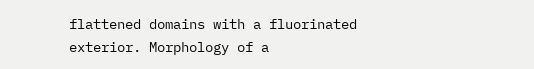flattened domains with a fluorinated exterior. Morphology of a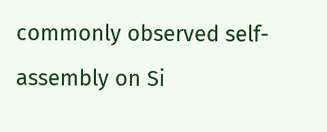commonly observed self-assembly on Si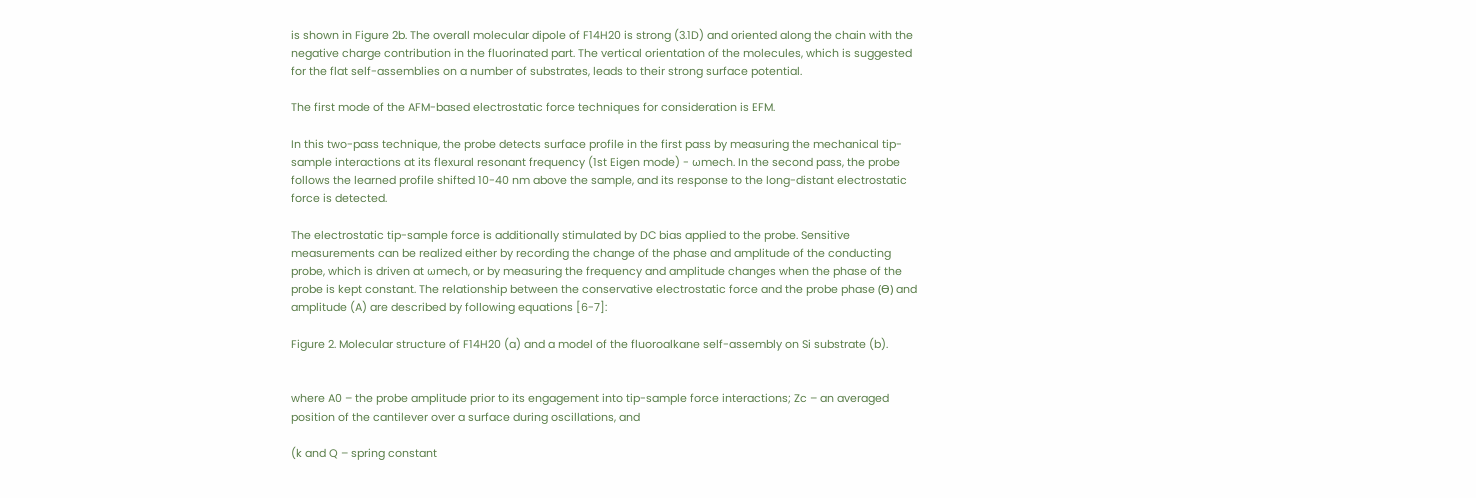is shown in Figure 2b. The overall molecular dipole of F14H20 is strong (3.1D) and oriented along the chain with the negative charge contribution in the fluorinated part. The vertical orientation of the molecules, which is suggested for the flat self-assemblies on a number of substrates, leads to their strong surface potential.

The first mode of the AFM-based electrostatic force techniques for consideration is EFM.

In this two-pass technique, the probe detects surface profile in the first pass by measuring the mechanical tip-sample interactions at its flexural resonant frequency (1st Eigen mode) - ωmech. In the second pass, the probe follows the learned profile shifted 10-40 nm above the sample, and its response to the long-distant electrostatic force is detected.

The electrostatic tip-sample force is additionally stimulated by DC bias applied to the probe. Sensitive measurements can be realized either by recording the change of the phase and amplitude of the conducting probe, which is driven at ωmech, or by measuring the frequency and amplitude changes when the phase of the probe is kept constant. The relationship between the conservative electrostatic force and the probe phase (Ѳ) and amplitude (A) are described by following equations [6-7]:

Figure 2. Molecular structure of F14H20 (a) and a model of the fluoroalkane self-assembly on Si substrate (b).


where A0 – the probe amplitude prior to its engagement into tip-sample force interactions; Zc – an averaged position of the cantilever over a surface during oscillations, and

(k and Q – spring constant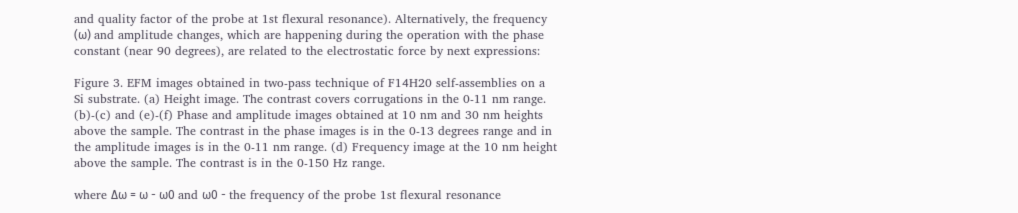and quality factor of the probe at 1st flexural resonance). Alternatively, the frequency (ω) and amplitude changes, which are happening during the operation with the phase constant (near 90 degrees), are related to the electrostatic force by next expressions:

Figure 3. EFM images obtained in two-pass technique of F14H20 self-assemblies on a Si substrate. (a) Height image. The contrast covers corrugations in the 0-11 nm range. (b)-(c) and (e)-(f) Phase and amplitude images obtained at 10 nm and 30 nm heights above the sample. The contrast in the phase images is in the 0-13 degrees range and in the amplitude images is in the 0-11 nm range. (d) Frequency image at the 10 nm height above the sample. The contrast is in the 0-150 Hz range.

where ∆ω = ω - ω0 and ω0 - the frequency of the probe 1st flexural resonance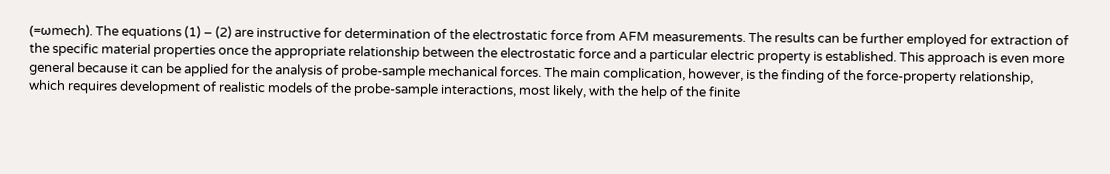(=ωmech). The equations (1) – (2) are instructive for determination of the electrostatic force from AFM measurements. The results can be further employed for extraction of the specific material properties once the appropriate relationship between the electrostatic force and a particular electric property is established. This approach is even more general because it can be applied for the analysis of probe-sample mechanical forces. The main complication, however, is the finding of the force-property relationship, which requires development of realistic models of the probe-sample interactions, most likely, with the help of the finite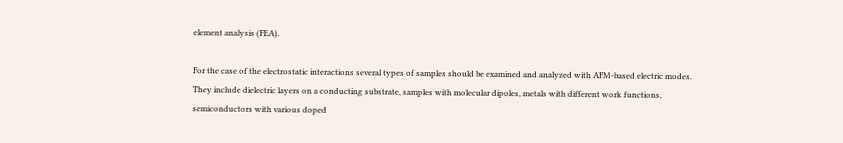element analysis (FEA).

For the case of the electrostatic interactions several types of samples should be examined and analyzed with AFM-based electric modes. They include dielectric layers on a conducting substrate, samples with molecular dipoles, metals with different work functions, semiconductors with various doped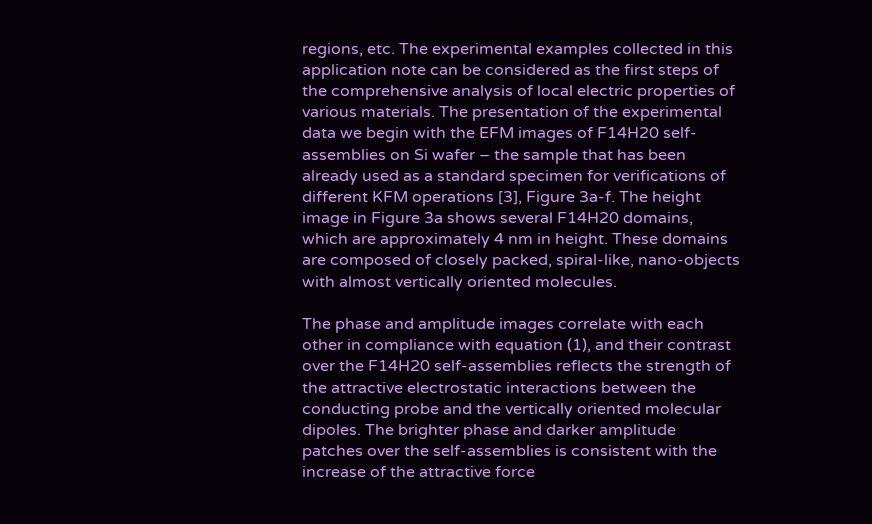regions, etc. The experimental examples collected in this application note can be considered as the first steps of the comprehensive analysis of local electric properties of various materials. The presentation of the experimental data we begin with the EFM images of F14H20 self-assemblies on Si wafer – the sample that has been already used as a standard specimen for verifications of different KFM operations [3], Figure 3a-f. The height image in Figure 3a shows several F14H20 domains, which are approximately 4 nm in height. These domains are composed of closely packed, spiral-like, nano-objects with almost vertically oriented molecules.

The phase and amplitude images correlate with each other in compliance with equation (1), and their contrast over the F14H20 self-assemblies reflects the strength of the attractive electrostatic interactions between the conducting probe and the vertically oriented molecular dipoles. The brighter phase and darker amplitude patches over the self-assemblies is consistent with the increase of the attractive force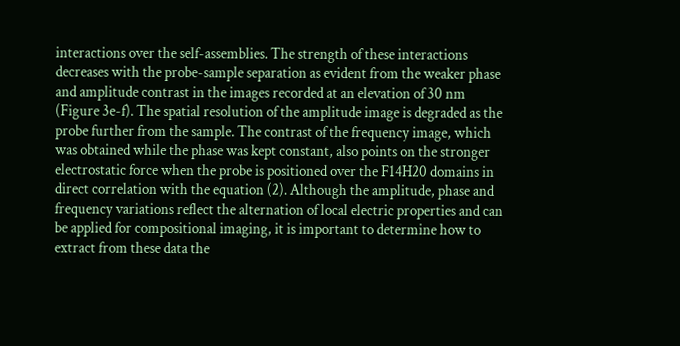interactions over the self-assemblies. The strength of these interactions decreases with the probe-sample separation as evident from the weaker phase and amplitude contrast in the images recorded at an elevation of 30 nm (Figure 3e-f). The spatial resolution of the amplitude image is degraded as the probe further from the sample. The contrast of the frequency image, which was obtained while the phase was kept constant, also points on the stronger electrostatic force when the probe is positioned over the F14H20 domains in direct correlation with the equation (2). Although the amplitude, phase and frequency variations reflect the alternation of local electric properties and can be applied for compositional imaging, it is important to determine how to extract from these data the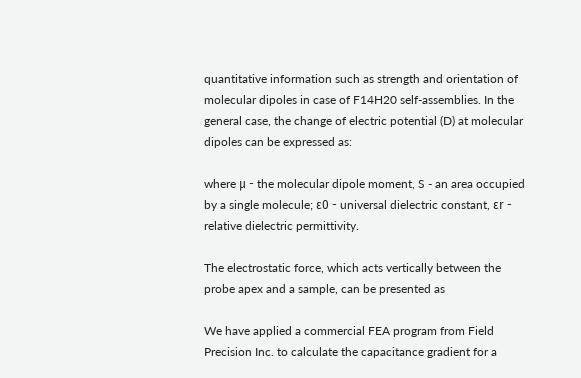quantitative information such as strength and orientation of molecular dipoles in case of F14H20 self-assemblies. In the general case, the change of electric potential (D) at molecular dipoles can be expressed as:

where μ - the molecular dipole moment, S - an area occupied by a single molecule; ε0 - universal dielectric constant, εr - relative dielectric permittivity.

The electrostatic force, which acts vertically between the probe apex and a sample, can be presented as

We have applied a commercial FEA program from Field Precision Inc. to calculate the capacitance gradient for a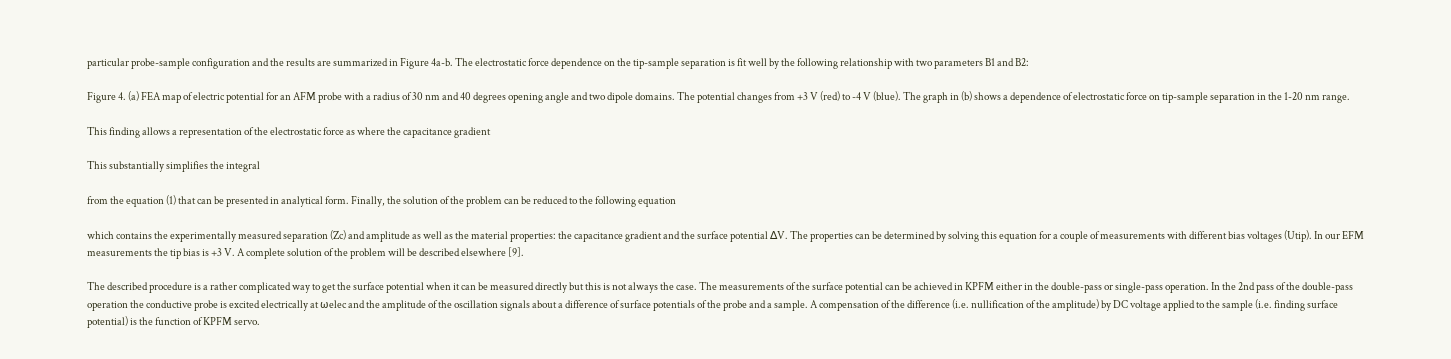particular probe-sample configuration and the results are summarized in Figure 4a-b. The electrostatic force dependence on the tip-sample separation is fit well by the following relationship with two parameters B1 and B2:

Figure 4. (a) FEA map of electric potential for an AFM probe with a radius of 30 nm and 40 degrees opening angle and two dipole domains. The potential changes from +3 V (red) to -4 V (blue). The graph in (b) shows a dependence of electrostatic force on tip-sample separation in the 1-20 nm range.

This finding allows a representation of the electrostatic force as where the capacitance gradient

This substantially simplifies the integral

from the equation (1) that can be presented in analytical form. Finally, the solution of the problem can be reduced to the following equation

which contains the experimentally measured separation (Zc) and amplitude as well as the material properties: the capacitance gradient and the surface potential ∆V. The properties can be determined by solving this equation for a couple of measurements with different bias voltages (Utip). In our EFM measurements the tip bias is +3 V. A complete solution of the problem will be described elsewhere [9].

The described procedure is a rather complicated way to get the surface potential when it can be measured directly but this is not always the case. The measurements of the surface potential can be achieved in KPFM either in the double-pass or single-pass operation. In the 2nd pass of the double-pass operation the conductive probe is excited electrically at ωelec and the amplitude of the oscillation signals about a difference of surface potentials of the probe and a sample. A compensation of the difference (i.e. nullification of the amplitude) by DC voltage applied to the sample (i.e. finding surface potential) is the function of KPFM servo.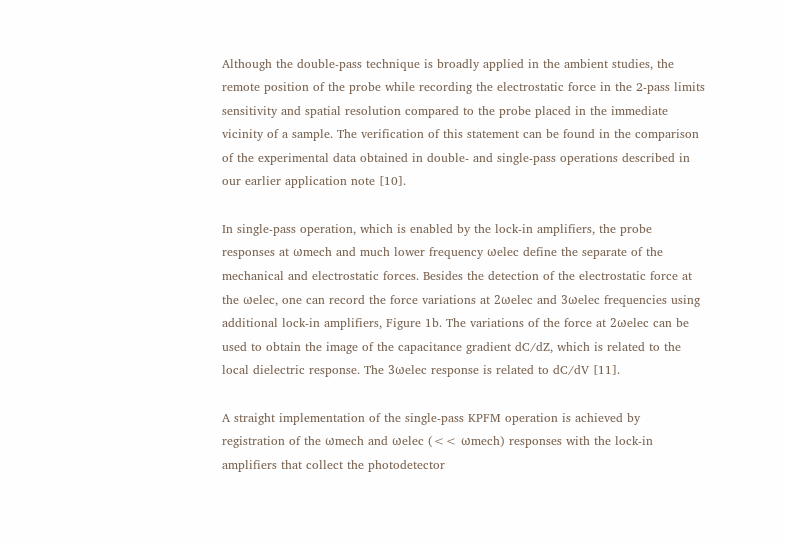Although the double-pass technique is broadly applied in the ambient studies, the remote position of the probe while recording the electrostatic force in the 2-pass limits sensitivity and spatial resolution compared to the probe placed in the immediate vicinity of a sample. The verification of this statement can be found in the comparison of the experimental data obtained in double- and single-pass operations described in our earlier application note [10].

In single-pass operation, which is enabled by the lock-in amplifiers, the probe responses at ωmech and much lower frequency ωelec define the separate of the mechanical and electrostatic forces. Besides the detection of the electrostatic force at the ωelec, one can record the force variations at 2ωelec and 3ωelec frequencies using additional lock-in amplifiers, Figure 1b. The variations of the force at 2ωelec can be used to obtain the image of the capacitance gradient dC/dZ, which is related to the local dielectric response. The 3ωelec response is related to dC/dV [11].

A straight implementation of the single-pass KPFM operation is achieved by registration of the ωmech and ωelec (<< ωmech) responses with the lock-in amplifiers that collect the photodetector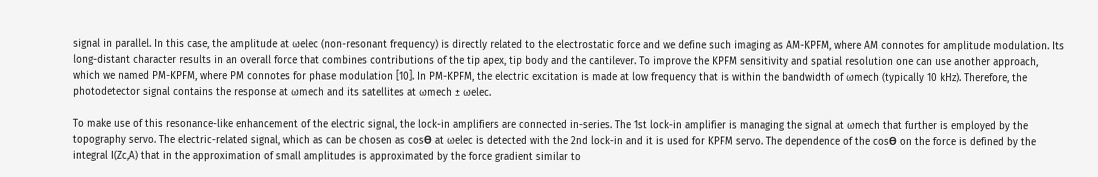signal in parallel. In this case, the amplitude at ωelec (non-resonant frequency) is directly related to the electrostatic force and we define such imaging as AM-KPFM, where AM connotes for amplitude modulation. Its long-distant character results in an overall force that combines contributions of the tip apex, tip body and the cantilever. To improve the KPFM sensitivity and spatial resolution one can use another approach, which we named PM-KPFM, where PM connotes for phase modulation [10]. In PM-KPFM, the electric excitation is made at low frequency that is within the bandwidth of ωmech (typically 10 kHz). Therefore, the photodetector signal contains the response at ωmech and its satellites at ωmech ± ωelec.

To make use of this resonance-like enhancement of the electric signal, the lock-in amplifiers are connected in-series. The 1st lock-in amplifier is managing the signal at ωmech that further is employed by the topography servo. The electric-related signal, which as can be chosen as cosѲ at ωelec is detected with the 2nd lock-in and it is used for KPFM servo. The dependence of the cosѲ on the force is defined by the integral I(Zc,A) that in the approximation of small amplitudes is approximated by the force gradient similar to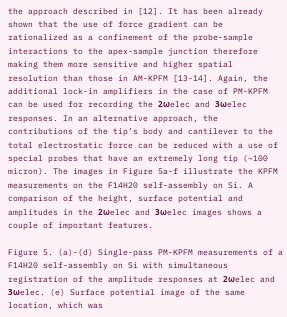the approach described in [12]. It has been already shown that the use of force gradient can be rationalized as a confinement of the probe-sample interactions to the apex-sample junction therefore making them more sensitive and higher spatial resolution than those in AM-KPFM [13-14]. Again, the additional lock-in amplifiers in the case of PM-KPFM can be used for recording the 2ωelec and 3ωelec responses. In an alternative approach, the contributions of the tip’s body and cantilever to the total electrostatic force can be reduced with a use of special probes that have an extremely long tip (~100 micron). The images in Figure 5a-f illustrate the KPFM measurements on the F14H20 self-assembly on Si. A comparison of the height, surface potential and amplitudes in the 2ωelec and 3ωelec images shows a couple of important features.

Figure 5. (a)-(d) Single-pass PM-KPFM measurements of a F14H20 self-assembly on Si with simultaneous registration of the amplitude responses at 2ωelec and 3ωelec. (e) Surface potential image of the same location, which was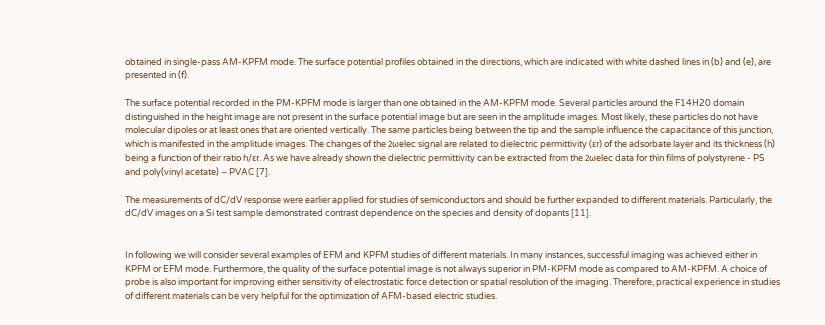obtained in single-pass AM-KPFM mode. The surface potential profiles obtained in the directions, which are indicated with white dashed lines in (b) and (e), are presented in (f).

The surface potential recorded in the PM-KPFM mode is larger than one obtained in the AM-KPFM mode. Several particles around the F14H20 domain distinguished in the height image are not present in the surface potential image but are seen in the amplitude images. Most likely, these particles do not have molecular dipoles or at least ones that are oriented vertically. The same particles being between the tip and the sample influence the capacitance of this junction, which is manifested in the amplitude images. The changes of the 2ωelec signal are related to dielectric permittivity (εr) of the adsorbate layer and its thickness (h) being a function of their ratio h/εr. As we have already shown the dielectric permittivity can be extracted from the 2ωelec data for thin films of polystyrene - PS and poly(vinyl acetate) – PVAC [7].

The measurements of dC/dV response were earlier applied for studies of semiconductors and should be further expanded to different materials. Particularly, the dC/dV images on a Si test sample demonstrated contrast dependence on the species and density of dopants [11].


In following we will consider several examples of EFM and KPFM studies of different materials. In many instances, successful imaging was achieved either in KPFM or EFM mode. Furthermore, the quality of the surface potential image is not always superior in PM-KPFM mode as compared to AM-KPFM. A choice of probe is also important for improving either sensitivity of electrostatic force detection or spatial resolution of the imaging. Therefore, practical experience in studies of different materials can be very helpful for the optimization of AFM-based electric studies.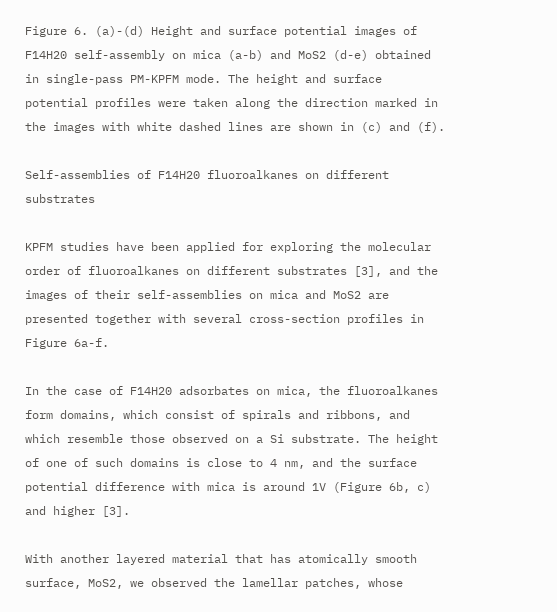Figure 6. (a)-(d) Height and surface potential images of F14H20 self-assembly on mica (a-b) and MoS2 (d-e) obtained in single-pass PM-KPFM mode. The height and surface potential profiles were taken along the direction marked in the images with white dashed lines are shown in (c) and (f).

Self-assemblies of F14H20 fluoroalkanes on different substrates

KPFM studies have been applied for exploring the molecular order of fluoroalkanes on different substrates [3], and the images of their self-assemblies on mica and MoS2 are presented together with several cross-section profiles in Figure 6a-f.

In the case of F14H20 adsorbates on mica, the fluoroalkanes form domains, which consist of spirals and ribbons, and which resemble those observed on a Si substrate. The height of one of such domains is close to 4 nm, and the surface potential difference with mica is around 1V (Figure 6b, c) and higher [3].

With another layered material that has atomically smooth surface, MoS2, we observed the lamellar patches, whose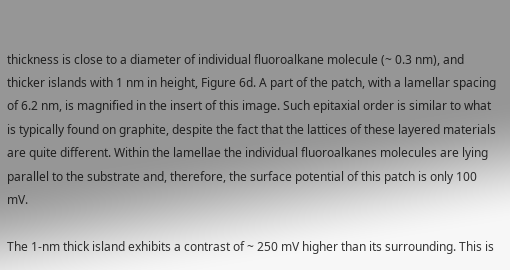thickness is close to a diameter of individual fluoroalkane molecule (~ 0.3 nm), and thicker islands with 1 nm in height, Figure 6d. A part of the patch, with a lamellar spacing of 6.2 nm, is magnified in the insert of this image. Such epitaxial order is similar to what is typically found on graphite, despite the fact that the lattices of these layered materials are quite different. Within the lamellae the individual fluoroalkanes molecules are lying parallel to the substrate and, therefore, the surface potential of this patch is only 100 mV.

The 1-nm thick island exhibits a contrast of ~ 250 mV higher than its surrounding. This is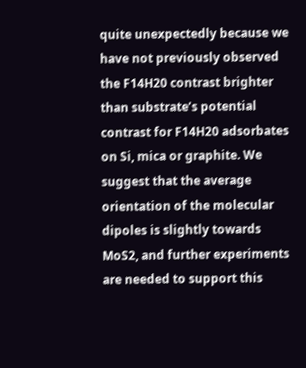quite unexpectedly because we have not previously observed the F14H20 contrast brighter than substrate’s potential contrast for F14H20 adsorbates on Si, mica or graphite. We suggest that the average orientation of the molecular dipoles is slightly towards MoS2, and further experiments are needed to support this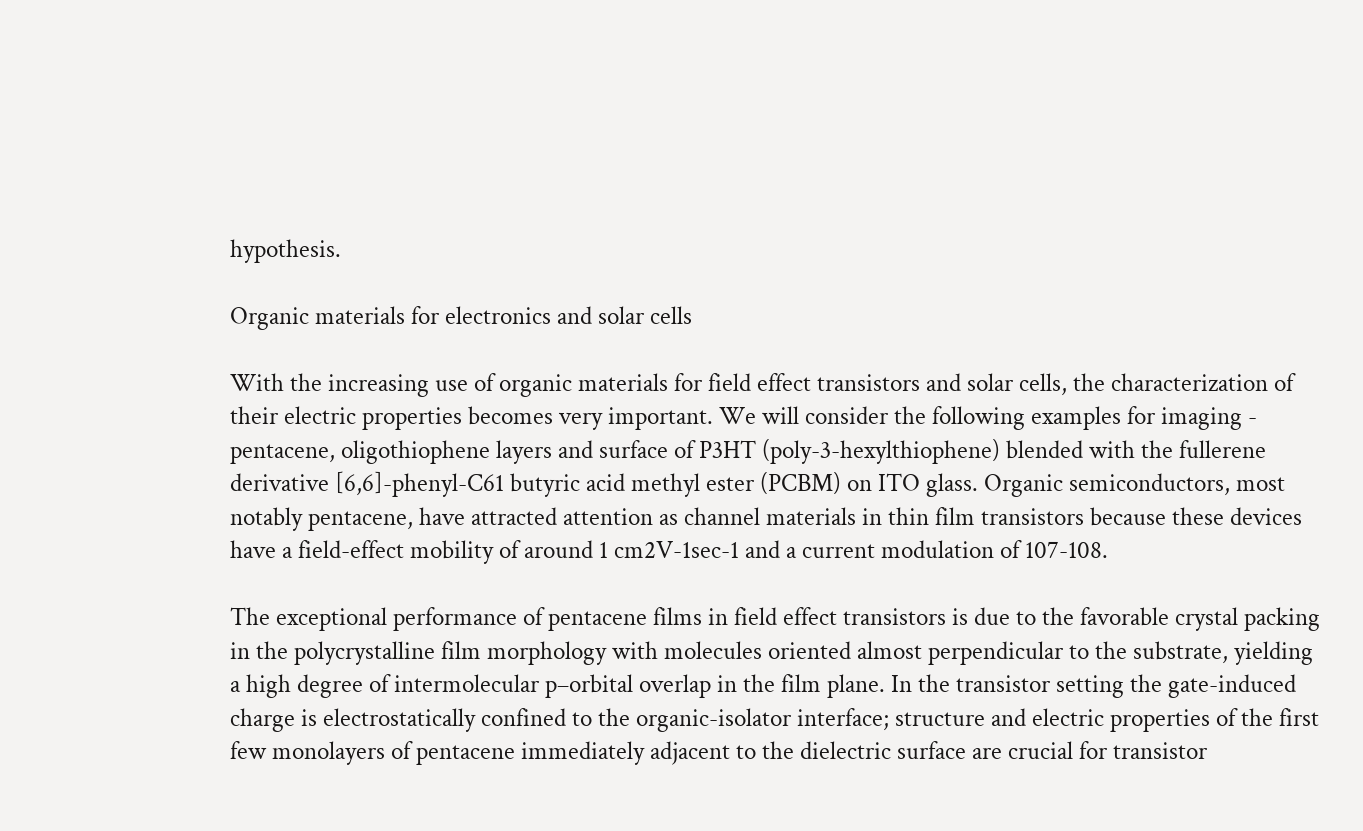hypothesis.

Organic materials for electronics and solar cells

With the increasing use of organic materials for field effect transistors and solar cells, the characterization of their electric properties becomes very important. We will consider the following examples for imaging - pentacene, oligothiophene layers and surface of P3HT (poly-3-hexylthiophene) blended with the fullerene derivative [6,6]-phenyl-C61 butyric acid methyl ester (PCBM) on ITO glass. Organic semiconductors, most notably pentacene, have attracted attention as channel materials in thin film transistors because these devices have a field-effect mobility of around 1 cm2V-1sec-1 and a current modulation of 107-108.

The exceptional performance of pentacene films in field effect transistors is due to the favorable crystal packing in the polycrystalline film morphology with molecules oriented almost perpendicular to the substrate, yielding a high degree of intermolecular p–orbital overlap in the film plane. In the transistor setting the gate-induced charge is electrostatically confined to the organic-isolator interface; structure and electric properties of the first few monolayers of pentacene immediately adjacent to the dielectric surface are crucial for transistor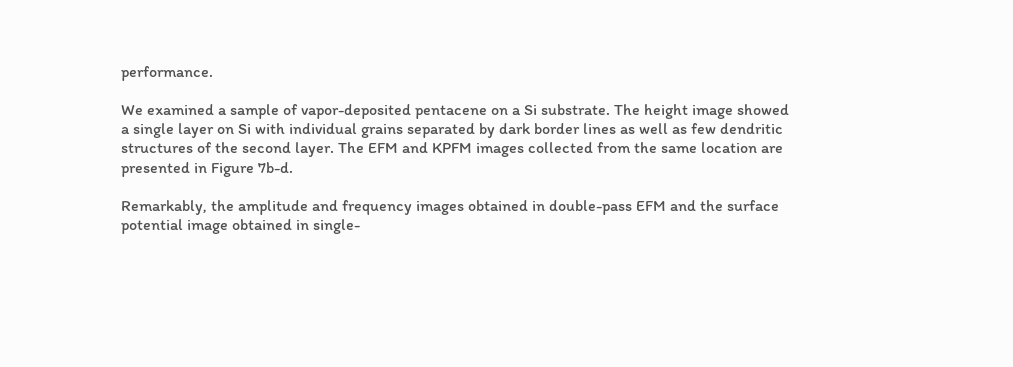performance.

We examined a sample of vapor-deposited pentacene on a Si substrate. The height image showed a single layer on Si with individual grains separated by dark border lines as well as few dendritic structures of the second layer. The EFM and KPFM images collected from the same location are presented in Figure 7b-d.

Remarkably, the amplitude and frequency images obtained in double-pass EFM and the surface potential image obtained in single-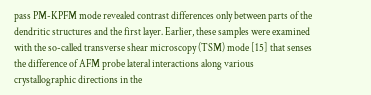pass PM-KPFM mode revealed contrast differences only between parts of the dendritic structures and the first layer. Earlier, these samples were examined with the so-called transverse shear microscopy (TSM) mode [15] that senses the difference of AFM probe lateral interactions along various crystallographic directions in the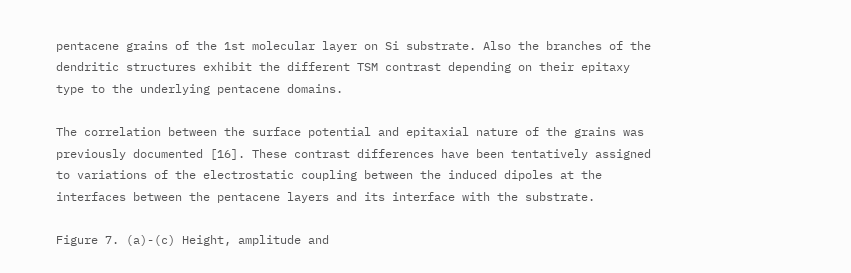pentacene grains of the 1st molecular layer on Si substrate. Also the branches of the dendritic structures exhibit the different TSM contrast depending on their epitaxy type to the underlying pentacene domains.

The correlation between the surface potential and epitaxial nature of the grains was previously documented [16]. These contrast differences have been tentatively assigned to variations of the electrostatic coupling between the induced dipoles at the interfaces between the pentacene layers and its interface with the substrate.

Figure 7. (a)-(c) Height, amplitude and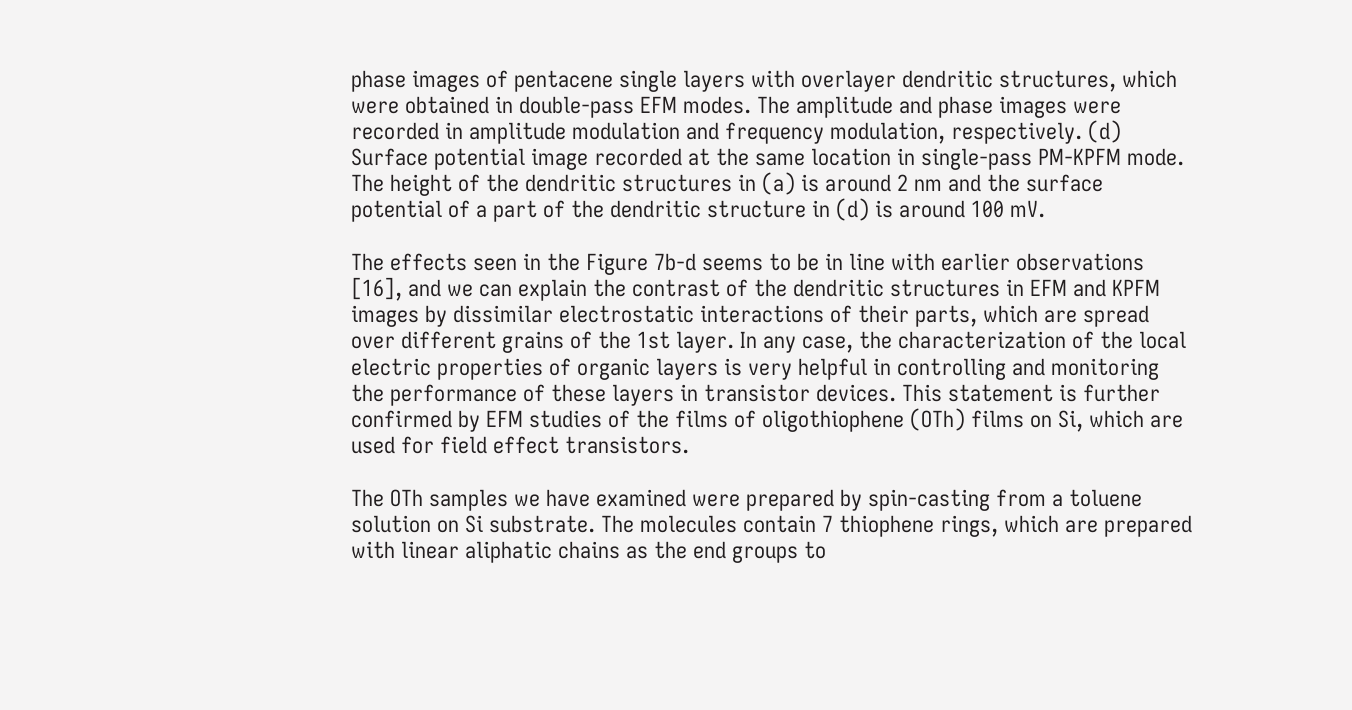phase images of pentacene single layers with overlayer dendritic structures, which were obtained in double-pass EFM modes. The amplitude and phase images were recorded in amplitude modulation and frequency modulation, respectively. (d) Surface potential image recorded at the same location in single-pass PM-KPFM mode. The height of the dendritic structures in (a) is around 2 nm and the surface potential of a part of the dendritic structure in (d) is around 100 mV.

The effects seen in the Figure 7b-d seems to be in line with earlier observations [16], and we can explain the contrast of the dendritic structures in EFM and KPFM images by dissimilar electrostatic interactions of their parts, which are spread over different grains of the 1st layer. In any case, the characterization of the local electric properties of organic layers is very helpful in controlling and monitoring the performance of these layers in transistor devices. This statement is further confirmed by EFM studies of the films of oligothiophene (OTh) films on Si, which are used for field effect transistors.

The OTh samples we have examined were prepared by spin-casting from a toluene solution on Si substrate. The molecules contain 7 thiophene rings, which are prepared with linear aliphatic chains as the end groups to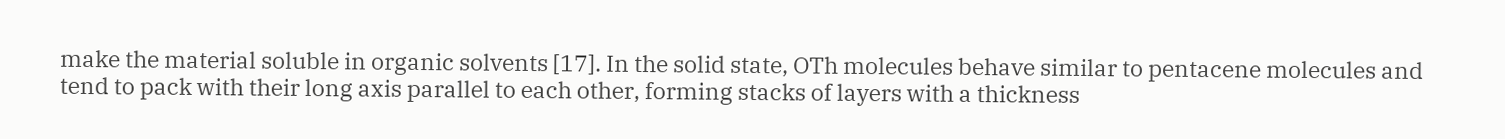make the material soluble in organic solvents [17]. In the solid state, OTh molecules behave similar to pentacene molecules and tend to pack with their long axis parallel to each other, forming stacks of layers with a thickness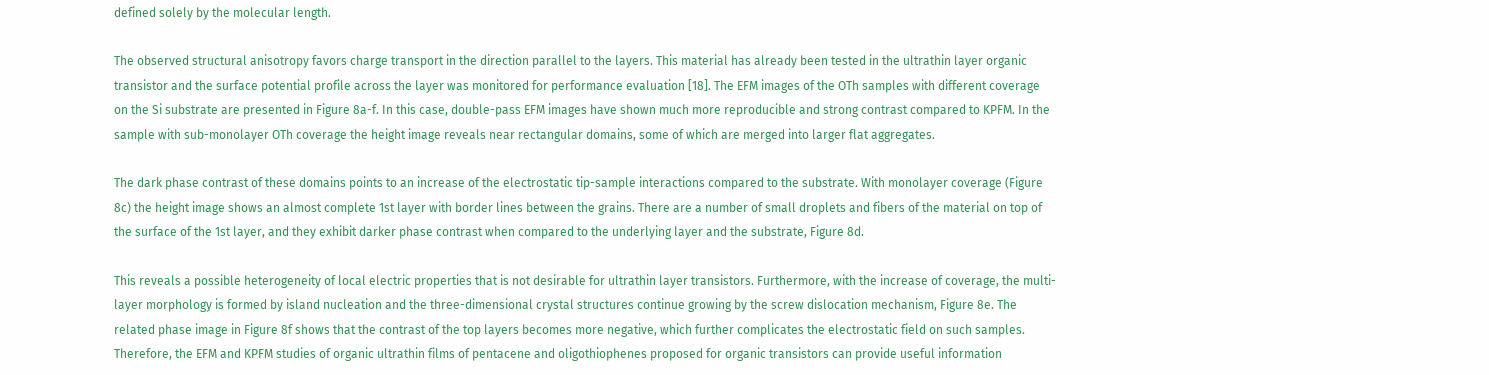defined solely by the molecular length.

The observed structural anisotropy favors charge transport in the direction parallel to the layers. This material has already been tested in the ultrathin layer organic transistor and the surface potential profile across the layer was monitored for performance evaluation [18]. The EFM images of the OTh samples with different coverage on the Si substrate are presented in Figure 8a-f. In this case, double-pass EFM images have shown much more reproducible and strong contrast compared to KPFM. In the sample with sub-monolayer OTh coverage the height image reveals near rectangular domains, some of which are merged into larger flat aggregates.

The dark phase contrast of these domains points to an increase of the electrostatic tip-sample interactions compared to the substrate. With monolayer coverage (Figure 8c) the height image shows an almost complete 1st layer with border lines between the grains. There are a number of small droplets and fibers of the material on top of the surface of the 1st layer, and they exhibit darker phase contrast when compared to the underlying layer and the substrate, Figure 8d.

This reveals a possible heterogeneity of local electric properties that is not desirable for ultrathin layer transistors. Furthermore, with the increase of coverage, the multi-layer morphology is formed by island nucleation and the three-dimensional crystal structures continue growing by the screw dislocation mechanism, Figure 8e. The related phase image in Figure 8f shows that the contrast of the top layers becomes more negative, which further complicates the electrostatic field on such samples. Therefore, the EFM and KPFM studies of organic ultrathin films of pentacene and oligothiophenes proposed for organic transistors can provide useful information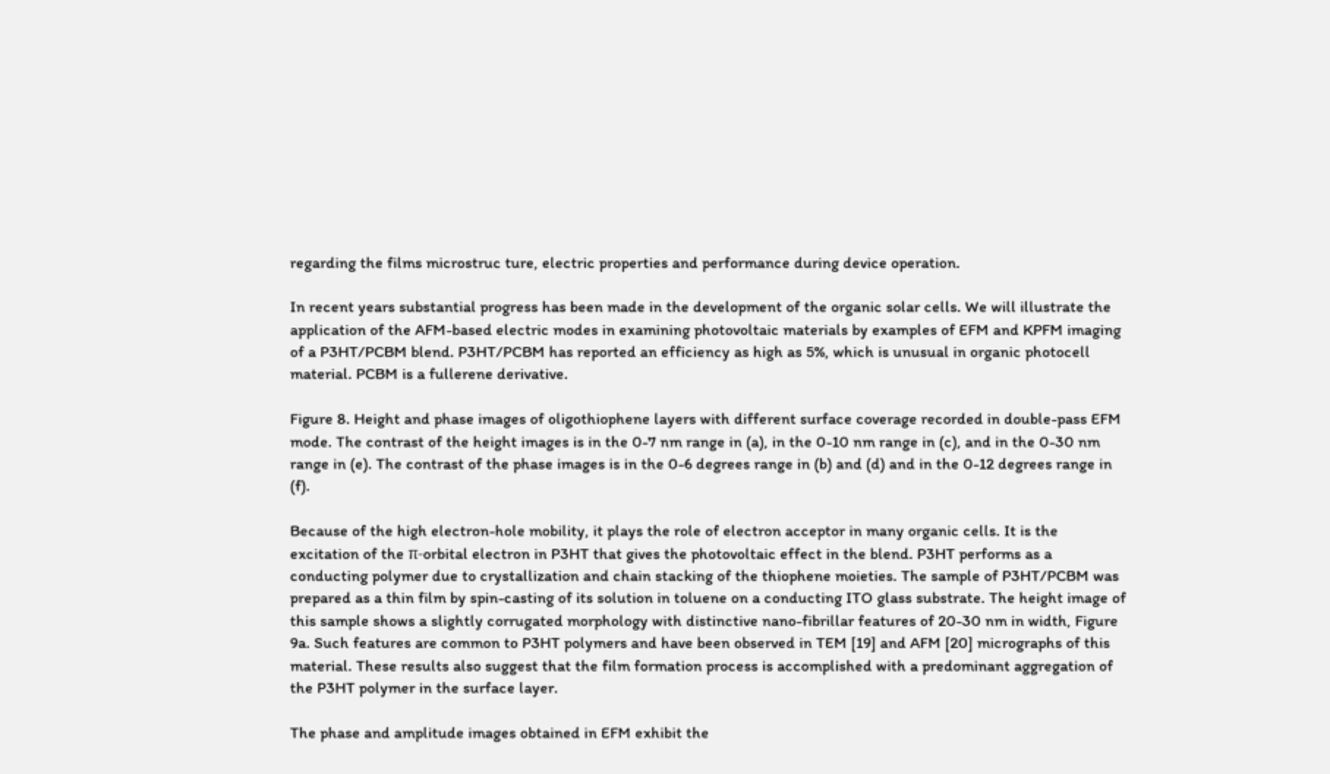regarding the films microstruc ture, electric properties and performance during device operation.

In recent years substantial progress has been made in the development of the organic solar cells. We will illustrate the application of the AFM-based electric modes in examining photovoltaic materials by examples of EFM and KPFM imaging of a P3HT/PCBM blend. P3HT/PCBM has reported an efficiency as high as 5%, which is unusual in organic photocell material. PCBM is a fullerene derivative.

Figure 8. Height and phase images of oligothiophene layers with different surface coverage recorded in double-pass EFM mode. The contrast of the height images is in the 0-7 nm range in (a), in the 0-10 nm range in (c), and in the 0-30 nm range in (e). The contrast of the phase images is in the 0-6 degrees range in (b) and (d) and in the 0-12 degrees range in (f).

Because of the high electron-hole mobility, it plays the role of electron acceptor in many organic cells. It is the excitation of the π-orbital electron in P3HT that gives the photovoltaic effect in the blend. P3HT performs as a conducting polymer due to crystallization and chain stacking of the thiophene moieties. The sample of P3HT/PCBM was prepared as a thin film by spin-casting of its solution in toluene on a conducting ITO glass substrate. The height image of this sample shows a slightly corrugated morphology with distinctive nano-fibrillar features of 20-30 nm in width, Figure 9a. Such features are common to P3HT polymers and have been observed in TEM [19] and AFM [20] micrographs of this material. These results also suggest that the film formation process is accomplished with a predominant aggregation of the P3HT polymer in the surface layer.

The phase and amplitude images obtained in EFM exhibit the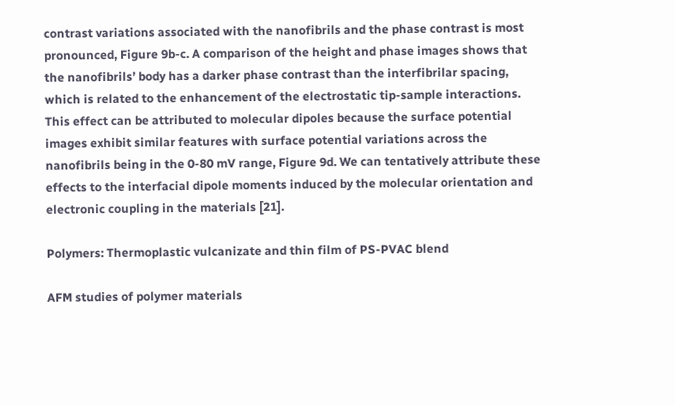contrast variations associated with the nanofibrils and the phase contrast is most pronounced, Figure 9b-c. A comparison of the height and phase images shows that the nanofibrils’ body has a darker phase contrast than the interfibrilar spacing, which is related to the enhancement of the electrostatic tip-sample interactions. This effect can be attributed to molecular dipoles because the surface potential images exhibit similar features with surface potential variations across the nanofibrils being in the 0-80 mV range, Figure 9d. We can tentatively attribute these effects to the interfacial dipole moments induced by the molecular orientation and electronic coupling in the materials [21].

Polymers: Thermoplastic vulcanizate and thin film of PS-PVAC blend

AFM studies of polymer materials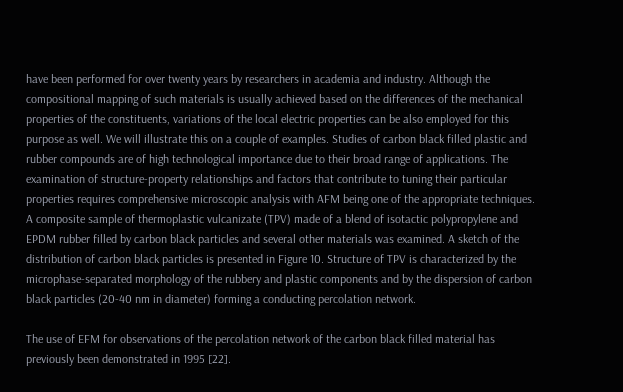have been performed for over twenty years by researchers in academia and industry. Although the compositional mapping of such materials is usually achieved based on the differences of the mechanical properties of the constituents, variations of the local electric properties can be also employed for this purpose as well. We will illustrate this on a couple of examples. Studies of carbon black filled plastic and rubber compounds are of high technological importance due to their broad range of applications. The examination of structure-property relationships and factors that contribute to tuning their particular properties requires comprehensive microscopic analysis with AFM being one of the appropriate techniques. A composite sample of thermoplastic vulcanizate (TPV) made of a blend of isotactic polypropylene and EPDM rubber filled by carbon black particles and several other materials was examined. A sketch of the distribution of carbon black particles is presented in Figure 10. Structure of TPV is characterized by the microphase-separated morphology of the rubbery and plastic components and by the dispersion of carbon black particles (20‑40 nm in diameter) forming a conducting percolation network.

The use of EFM for observations of the percolation network of the carbon black filled material has previously been demonstrated in 1995 [22].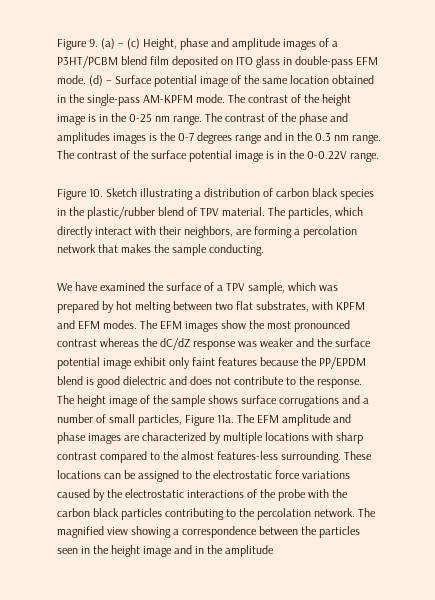Figure 9. (a) – (c) Height, phase and amplitude images of a P3HT/PCBM blend film deposited on ITO glass in double-pass EFM mode. (d) – Surface potential image of the same location obtained in the single-pass AM-KPFM mode. The contrast of the height image is in the 0‑25 nm range. The contrast of the phase and amplitudes images is the 0-7 degrees range and in the 0.3 nm range. The contrast of the surface potential image is in the 0-0.22V range.

Figure 10. Sketch illustrating a distribution of carbon black species in the plastic/rubber blend of TPV material. The particles, which directly interact with their neighbors, are forming a percolation network that makes the sample conducting.

We have examined the surface of a TPV sample, which was prepared by hot melting between two flat substrates, with KPFM and EFM modes. The EFM images show the most pronounced contrast whereas the dC/dZ response was weaker and the surface potential image exhibit only faint features because the PP/EPDM blend is good dielectric and does not contribute to the response. The height image of the sample shows surface corrugations and a number of small particles, Figure 11a. The EFM amplitude and phase images are characterized by multiple locations with sharp contrast compared to the almost features-less surrounding. These locations can be assigned to the electrostatic force variations caused by the electrostatic interactions of the probe with the carbon black particles contributing to the percolation network. The magnified view showing a correspondence between the particles seen in the height image and in the amplitude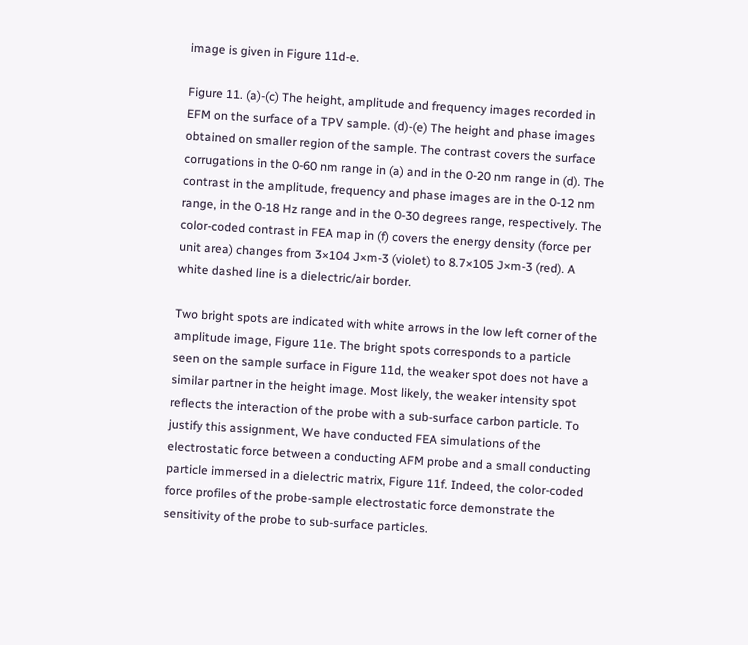image is given in Figure 11d-e.

Figure 11. (a)-(c) The height, amplitude and frequency images recorded in EFM on the surface of a TPV sample. (d)-(e) The height and phase images obtained on smaller region of the sample. The contrast covers the surface corrugations in the 0-60 nm range in (a) and in the 0-20 nm range in (d). The contrast in the amplitude, frequency and phase images are in the 0-12 nm range, in the 0-18 Hz range and in the 0-30 degrees range, respectively. The color-coded contrast in FEA map in (f) covers the energy density (force per unit area) changes from 3×104 J×m-3 (violet) to 8.7×105 J×m-3 (red). A white dashed line is a dielectric/air border.

Two bright spots are indicated with white arrows in the low left corner of the amplitude image, Figure 11e. The bright spots corresponds to a particle seen on the sample surface in Figure 11d, the weaker spot does not have a similar partner in the height image. Most likely, the weaker intensity spot reflects the interaction of the probe with a sub-surface carbon particle. To justify this assignment, We have conducted FEA simulations of the electrostatic force between a conducting AFM probe and a small conducting particle immersed in a dielectric matrix, Figure 11f. Indeed, the color-coded force profiles of the probe-sample electrostatic force demonstrate the sensitivity of the probe to sub-surface particles.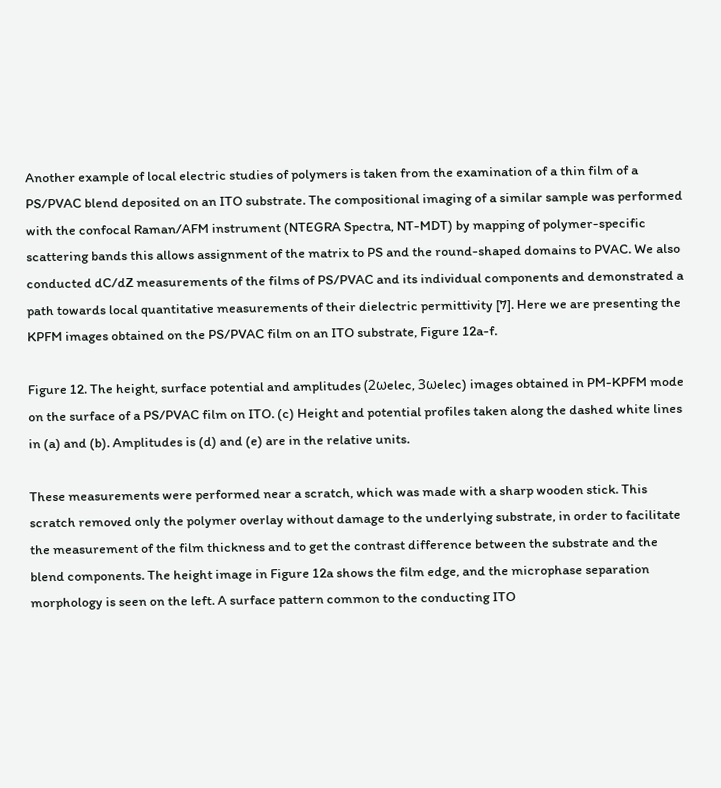Another example of local electric studies of polymers is taken from the examination of a thin film of a PS/PVAC blend deposited on an ITO substrate. The compositional imaging of a similar sample was performed with the confocal Raman/AFM instrument (NTEGRA Spectra, NT-MDT) by mapping of polymer-specific scattering bands this allows assignment of the matrix to PS and the round-shaped domains to PVAC. We also conducted dC/dZ measurements of the films of PS/PVAC and its individual components and demonstrated a path towards local quantitative measurements of their dielectric permittivity [7]. Here we are presenting the KPFM images obtained on the PS/PVAC film on an ITO substrate, Figure 12a-f.

Figure 12. The height, surface potential and amplitudes (2ωelec, 3ωelec) images obtained in PM-KPFM mode on the surface of a PS/PVAC film on ITO. (c) Height and potential profiles taken along the dashed white lines in (a) and (b). Amplitudes is (d) and (e) are in the relative units.

These measurements were performed near a scratch, which was made with a sharp wooden stick. This scratch removed only the polymer overlay without damage to the underlying substrate, in order to facilitate the measurement of the film thickness and to get the contrast difference between the substrate and the blend components. The height image in Figure 12a shows the film edge, and the microphase separation morphology is seen on the left. A surface pattern common to the conducting ITO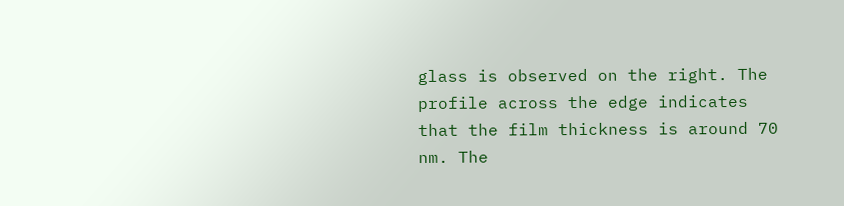glass is observed on the right. The profile across the edge indicates that the film thickness is around 70 nm. The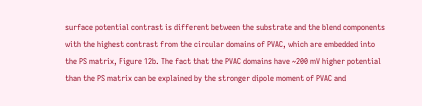surface potential contrast is different between the substrate and the blend components with the highest contrast from the circular domains of PVAC, which are embedded into the PS matrix, Figure 12b. The fact that the PVAC domains have ~200 mV higher potential than the PS matrix can be explained by the stronger dipole moment of PVAC and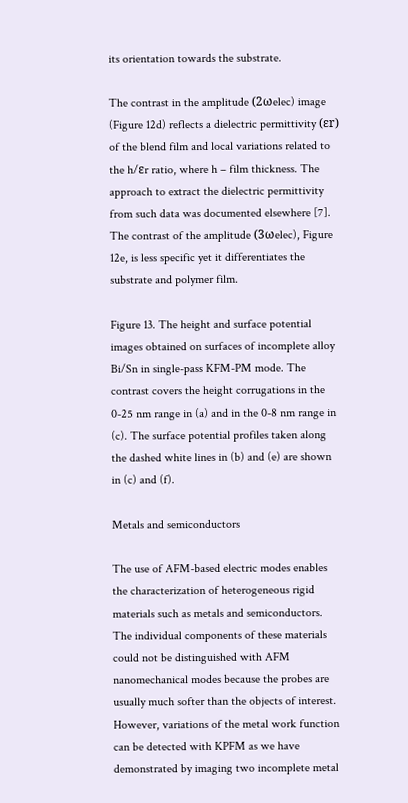its orientation towards the substrate.

The contrast in the amplitude (2ωelec) image (Figure 12d) reflects a dielectric permittivity (εr) of the blend film and local variations related to the h/εr ratio, where h – film thickness. The approach to extract the dielectric permittivity from such data was documented elsewhere [7]. The contrast of the amplitude (3ωelec), Figure 12e, is less specific yet it differentiates the substrate and polymer film.

Figure 13. The height and surface potential images obtained on surfaces of incomplete alloy Bi/Sn in single-pass KFM-PM mode. The contrast covers the height corrugations in the 0-25 nm range in (a) and in the 0-8 nm range in (c). The surface potential profiles taken along the dashed white lines in (b) and (e) are shown in (c) and (f).

Metals and semiconductors

The use of AFM-based electric modes enables the characterization of heterogeneous rigid materials such as metals and semiconductors. The individual components of these materials could not be distinguished with AFM nanomechanical modes because the probes are usually much softer than the objects of interest. However, variations of the metal work function can be detected with KPFM as we have demonstrated by imaging two incomplete metal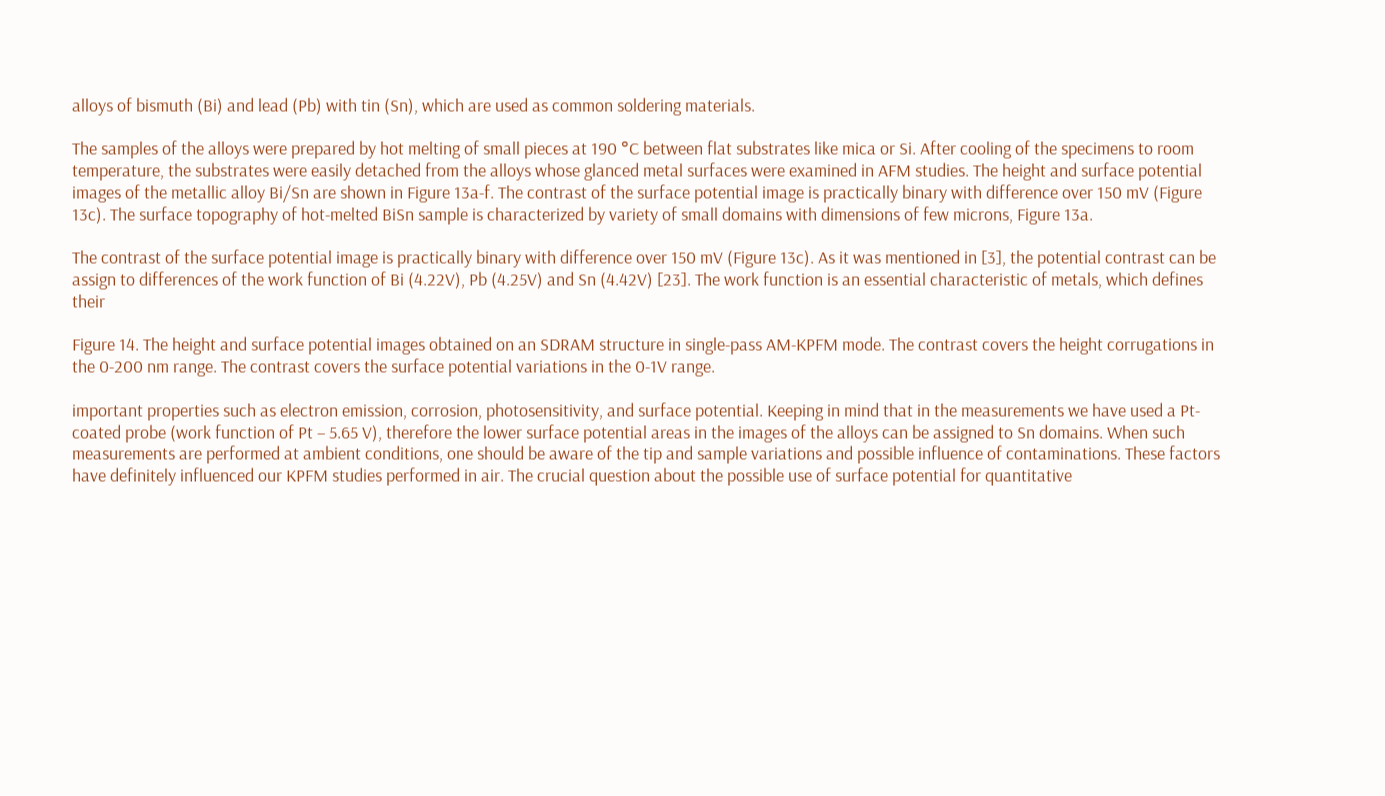alloys of bismuth (Bi) and lead (Pb) with tin (Sn), which are used as common soldering materials.

The samples of the alloys were prepared by hot melting of small pieces at 190 °C between flat substrates like mica or Si. After cooling of the specimens to room temperature, the substrates were easily detached from the alloys whose glanced metal surfaces were examined in AFM studies. The height and surface potential images of the metallic alloy Bi/Sn are shown in Figure 13a-f. The contrast of the surface potential image is practically binary with difference over 150 mV (Figure 13c). The surface topography of hot-melted BiSn sample is characterized by variety of small domains with dimensions of few microns, Figure 13a.

The contrast of the surface potential image is practically binary with difference over 150 mV (Figure 13c). As it was mentioned in [3], the potential contrast can be assign to differences of the work function of Bi (4.22V), Pb (4.25V) and Sn (4.42V) [23]. The work function is an essential characteristic of metals, which defines their

Figure 14. The height and surface potential images obtained on an SDRAM structure in single-pass AM-KPFM mode. The contrast covers the height corrugations in the 0-200 nm range. The contrast covers the surface potential variations in the 0-1V range.

important properties such as electron emission, corrosion, photosensitivity, and surface potential. Keeping in mind that in the measurements we have used a Pt-coated probe (work function of Pt – 5.65 V), therefore the lower surface potential areas in the images of the alloys can be assigned to Sn domains. When such measurements are performed at ambient conditions, one should be aware of the tip and sample variations and possible influence of contaminations. These factors have definitely influenced our KPFM studies performed in air. The crucial question about the possible use of surface potential for quantitative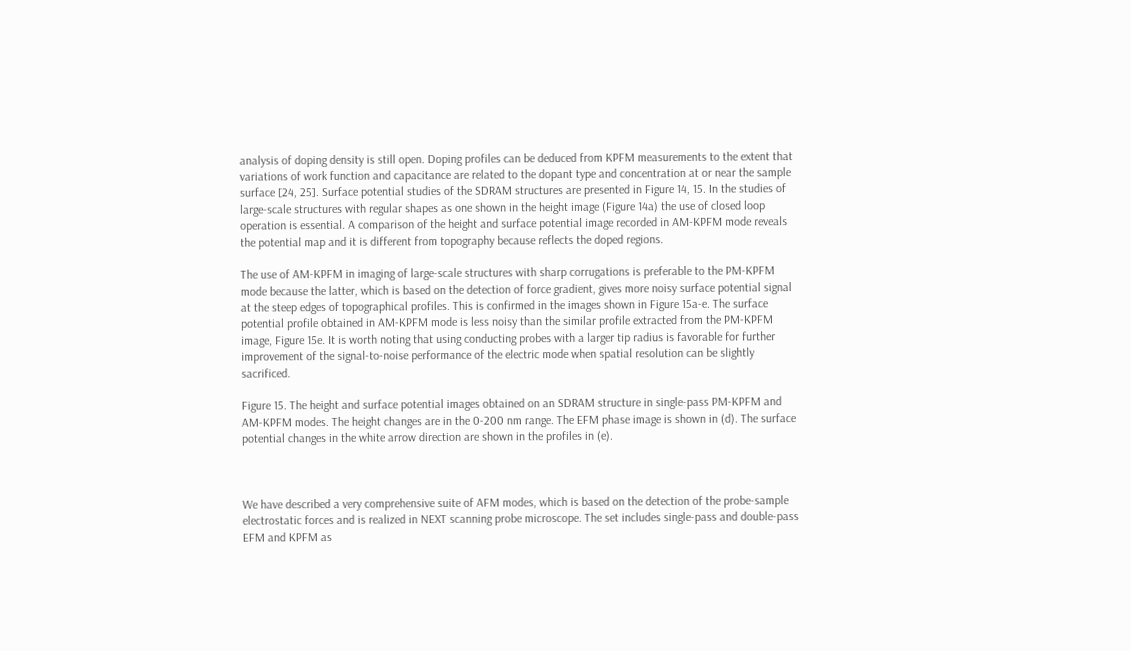analysis of doping density is still open. Doping profiles can be deduced from KPFM measurements to the extent that variations of work function and capacitance are related to the dopant type and concentration at or near the sample surface [24, 25]. Surface potential studies of the SDRAM structures are presented in Figure 14, 15. In the studies of large-scale structures with regular shapes as one shown in the height image (Figure 14a) the use of closed loop operation is essential. A comparison of the height and surface potential image recorded in AM-KPFM mode reveals the potential map and it is different from topography because reflects the doped regions.

The use of AM-KPFM in imaging of large-scale structures with sharp corrugations is preferable to the PM-KPFM mode because the latter, which is based on the detection of force gradient, gives more noisy surface potential signal at the steep edges of topographical profiles. This is confirmed in the images shown in Figure 15a-e. The surface potential profile obtained in AM-KPFM mode is less noisy than the similar profile extracted from the PM-KPFM image, Figure 15e. It is worth noting that using conducting probes with a larger tip radius is favorable for further improvement of the signal-to-noise performance of the electric mode when spatial resolution can be slightly sacrificed.

Figure 15. The height and surface potential images obtained on an SDRAM structure in single-pass PM-KPFM and AM-KPFM modes. The height changes are in the 0-200 nm range. The EFM phase image is shown in (d). The surface potential changes in the white arrow direction are shown in the profiles in (e).



We have described a very comprehensive suite of AFM modes, which is based on the detection of the probe-sample electrostatic forces and is realized in NEXT scanning probe microscope. The set includes single-pass and double-pass EFM and KPFM as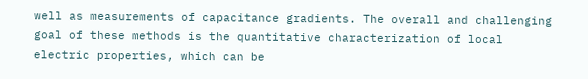well as measurements of capacitance gradients. The overall and challenging goal of these methods is the quantitative characterization of local electric properties, which can be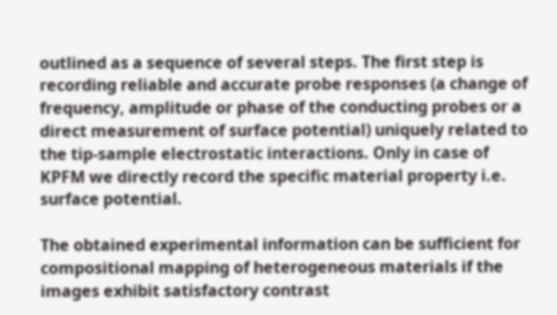outlined as a sequence of several steps. The first step is recording reliable and accurate probe responses (a change of frequency, amplitude or phase of the conducting probes or a direct measurement of surface potential) uniquely related to the tip-sample electrostatic interactions. Only in case of KPFM we directly record the specific material property i.e. surface potential.

The obtained experimental information can be sufficient for compositional mapping of heterogeneous materials if the images exhibit satisfactory contrast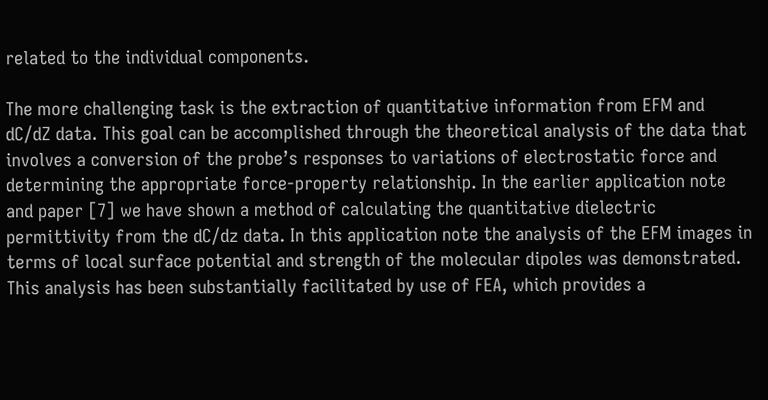related to the individual components.

The more challenging task is the extraction of quantitative information from EFM and dC/dZ data. This goal can be accomplished through the theoretical analysis of the data that involves a conversion of the probe’s responses to variations of electrostatic force and determining the appropriate force-property relationship. In the earlier application note and paper [7] we have shown a method of calculating the quantitative dielectric permittivity from the dC/dz data. In this application note the analysis of the EFM images in terms of local surface potential and strength of the molecular dipoles was demonstrated. This analysis has been substantially facilitated by use of FEA, which provides a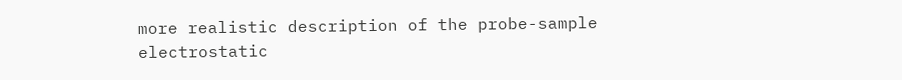more realistic description of the probe-sample electrostatic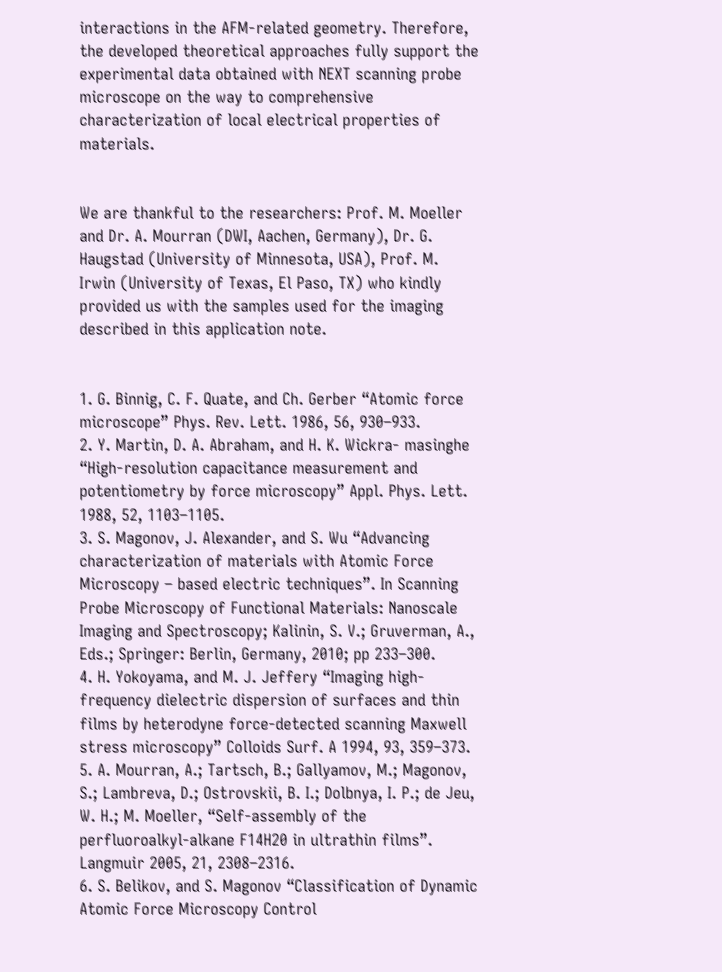interactions in the AFM-related geometry. Therefore, the developed theoretical approaches fully support the experimental data obtained with NEXT scanning probe microscope on the way to comprehensive characterization of local electrical properties of materials.


We are thankful to the researchers: Prof. M. Moeller and Dr. A. Mourran (DWI, Aachen, Germany), Dr. G. Haugstad (University of Minnesota, USA), Prof. M. Irwin (University of Texas, El Paso, TX) who kindly provided us with the samples used for the imaging described in this application note.


1. G. Binnig, C. F. Quate, and Ch. Gerber “Atomic force microscope” Phys. Rev. Lett. 1986, 56, 930–933.
2. Y. Martin, D. A. Abraham, and H. K. Wickra- masinghe “High-resolution capacitance measurement and potentiometry by force microscopy” Appl. Phys. Lett. 1988, 52, 1103–1105.
3. S. Magonov, J. Alexander, and S. Wu “Advancing characterization of materials with Atomic Force Microscopy – based electric techniques”. In Scanning Probe Microscopy of Functional Materials: Nanoscale Imaging and Spectroscopy; Kalinin, S. V.; Gruverman, A., Eds.; Springer: Berlin, Germany, 2010; pp 233–300.
4. H. Yokoyama, and M. J. Jeffery “Imaging high-frequency dielectric dispersion of surfaces and thin films by heterodyne force-detected scanning Maxwell stress microscopy” Colloids Surf. A 1994, 93, 359–373.
5. A. Mourran, A.; Tartsch, B.; Gallyamov, M.; Magonov, S.; Lambreva, D.; Ostrovskii, B. I.; Dolbnya, I. P.; de Jeu, W. H.; M. Moeller, “Self-assembly of the perfluoroalkyl-alkane F14H20 in ultrathin films”. Langmuir 2005, 21, 2308–2316.
6. S. Belikov, and S. Magonov “Classification of Dynamic Atomic Force Microscopy Control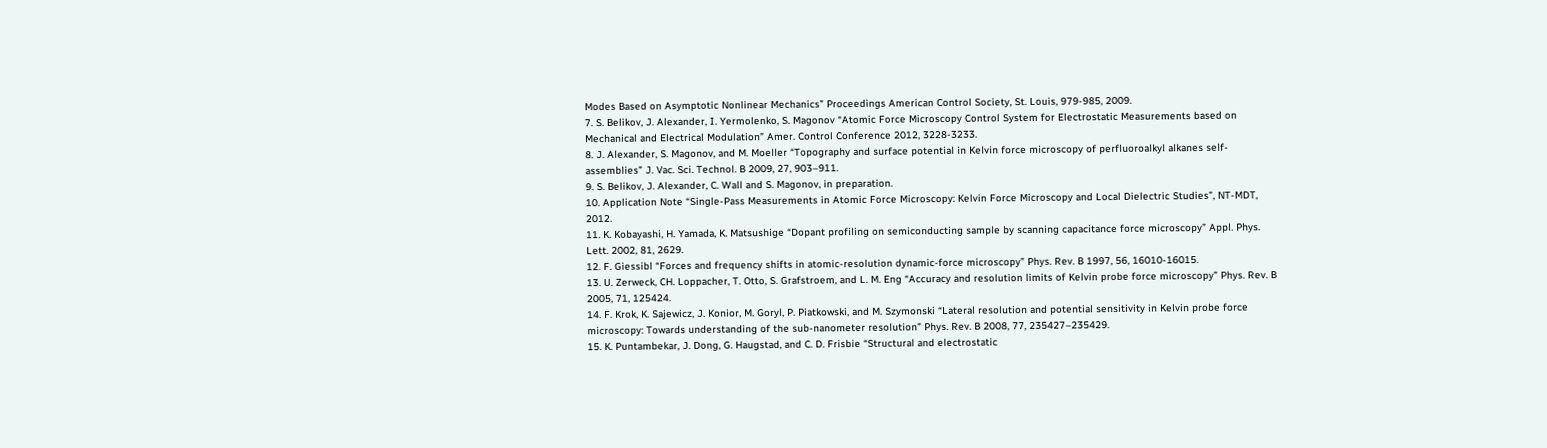Modes Based on Asymptotic Nonlinear Mechanics” Proceedings American Control Society, St. Louis, 979-985, 2009.
7. S. Belikov, J. Alexander, I. Yermolenko, S. Magonov “Atomic Force Microscopy Control System for Electrostatic Measurements based on Mechanical and Electrical Modulation” Amer. Control Conference 2012, 3228-3233.
8. J. Alexander, S. Magonov, and M. Moeller “Topography and surface potential in Kelvin force microscopy of perfluoroalkyl alkanes self-assemblies” J. Vac. Sci. Technol. B 2009, 27, 903–911.
9. S. Belikov, J. Alexander, C. Wall and S. Magonov, in preparation.
10. Application Note “Single-Pass Measurements in Atomic Force Microscopy: Kelvin Force Microscopy and Local Dielectric Studies”, NT-MDT, 2012.
11. K. Kobayashi, H. Yamada, K. Matsushige “Dopant profiling on semiconducting sample by scanning capacitance force microscopy” Appl. Phys. Lett. 2002, 81, 2629.
12. F. Giessibl “Forces and frequency shifts in atomic-resolution dynamic-force microscopy” Phys. Rev. B 1997, 56, 16010-16015.
13. U. Zerweck, CH. Loppacher, T. Otto, S. Grafstroem, and L. M. Eng “Accuracy and resolution limits of Kelvin probe force microscopy” Phys. Rev. B 2005, 71, 125424.
14. F. Krok, K. Sajewicz, J. Konior, M. Goryl, P. Piatkowski, and M. Szymonski “Lateral resolution and potential sensitivity in Kelvin probe force microscopy: Towards understanding of the sub-nanometer resolution” Phys. Rev. B 2008, 77, 235427–235429.
15. K. Puntambekar, J. Dong, G. Haugstad, and C. D. Frisbie “Structural and electrostatic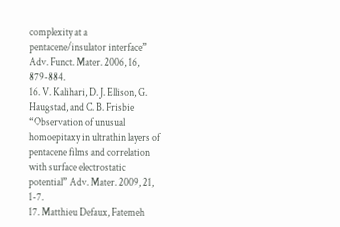complexity at a pentacene/insulator interface” Adv. Funct. Mater. 2006, 16, 879-884.
16. V. Kalihari, D. J. Ellison, G. Haugstad, and C. B. Frisbie “Observation of unusual homoepitaxy in ultrathin layers of pentacene films and correlation with surface electrostatic potential” Adv. Mater. 2009, 21, 1-7.
17. Matthieu Defaux, Fatemeh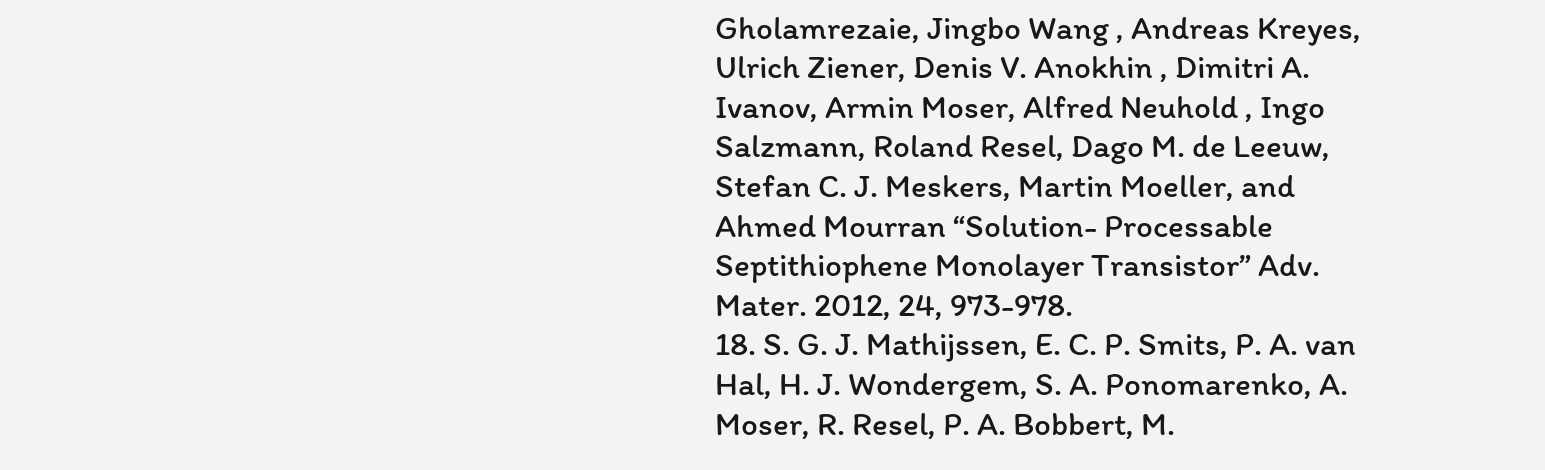Gholamrezaie, Jingbo Wang , Andreas Kreyes, Ulrich Ziener, Denis V. Anokhin , Dimitri A. Ivanov, Armin Moser, Alfred Neuhold , Ingo Salzmann, Roland Resel, Dago M. de Leeuw, Stefan C. J. Meskers, Martin Moeller, and Ahmed Mourran “Solution- Processable Septithiophene Monolayer Transistor” Adv. Mater. 2012, 24, 973-978.
18. S. G. J. Mathijssen, E. C. P. Smits, P. A. van Hal, H. J. Wondergem, S. A. Ponomarenko, A. Moser, R. Resel, P. A. Bobbert, M.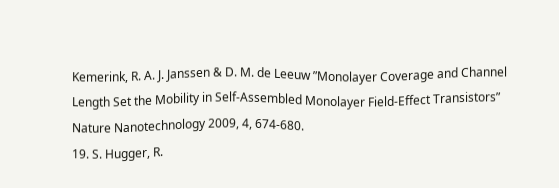Kemerink, R. A. J. Janssen & D. M. de Leeuw ”Monolayer Coverage and Channel Length Set the Mobility in Self-Assembled Monolayer Field-Effect Transistors” Nature Nanotechnology 2009, 4, 674-680.
19. S. Hugger, R.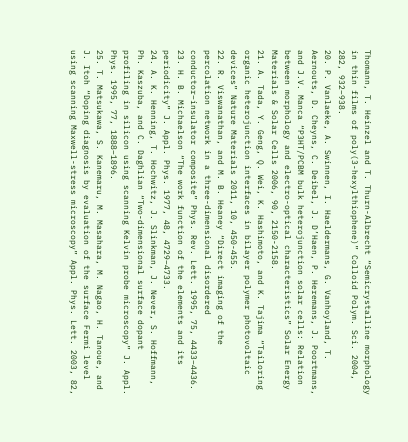Thomann, T. Heinzel and T. Thurn-Albrecht “Semicrystalline morphology in thin films of poly(3-hexylthiophene)” Colloid Polym. Sci. 2004, 282, 932–938.
20. P. Vanlaeke, A. Swinnen, I. Haeldermans, G. Vanhoyland, T. Aernouts, D. Cheyns, C. Deibel, J. D’Haen, P. Heremans, J. Poortmans, and J.V. Manca “P3HT/PCBM bulk heterojunction solar cells: Relation between morphology and electro-optical characteristics” Solar Energy Materials & Solar Cells 2006, 90, 2150-2158.
21. A. Tada, Y. Geng, Q. Wei, K. Hashimoto, and K. Tajima “Tailoring organic heterojunction interfaces in bilayer polymer photovoltaic devices” Nature Materials 2011, 10, 450-455.
22. R. Viswanathan, and M. B. Heaney “Direct imaging of the percolation network in a three-dimensional disordered conductor–insulator composite” Phys. Rev. Lett. 1995, 75, 4433–4436.
23. H. B. Michaelson “The work function of the elements and its periodicity” J. Appl. Phys. 1977, 48, 4729–4733.
24. A. K. Henning, T. Hochwitz, J. Slinkman, J. Never, S. Hoffmann, Ph. Kaszuba, and C. Daghlian “Two-dimensional surface dopant profiling in silicon using scanning Kelvin probe microscopy” J. Appl. Phys. 1995, 77, 1888–1896.
25. T. Matsukawa, S. Kanemaru, M. Masahara, M. Nagao, H. Tanoue, and J. Itoh “Doping diagnosis by evaluation of the surface Fermi level using scanning Maxwell-stress microscopy” Appl. Phys. Lett. 2003, 82,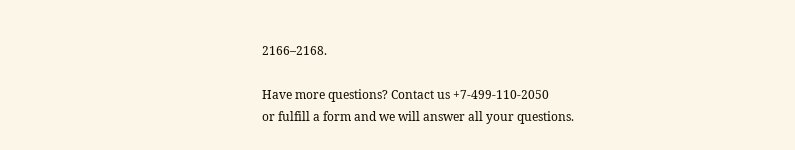2166–2168.

Have more questions? Contact us +7-499-110-2050
or fulfill a form and we will answer all your questions.